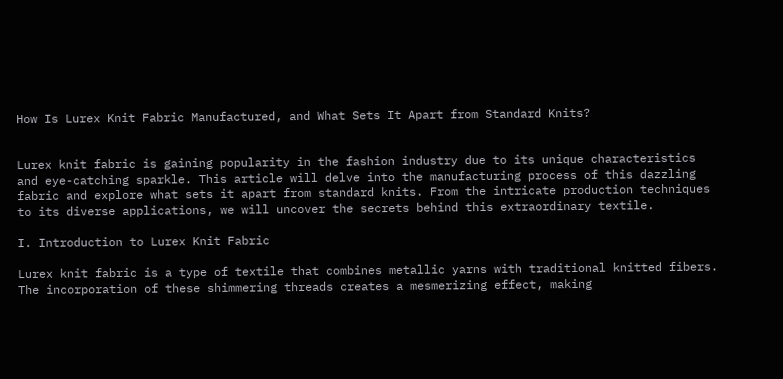How Is Lurex Knit Fabric Manufactured, and What Sets It Apart from Standard Knits?


Lurex knit fabric is gaining popularity in the fashion industry due to its unique characteristics and eye-catching sparkle. This article will delve into the manufacturing process of this dazzling fabric and explore what sets it apart from standard knits. From the intricate production techniques to its diverse applications, we will uncover the secrets behind this extraordinary textile.

I. Introduction to Lurex Knit Fabric

Lurex knit fabric is a type of textile that combines metallic yarns with traditional knitted fibers. The incorporation of these shimmering threads creates a mesmerizing effect, making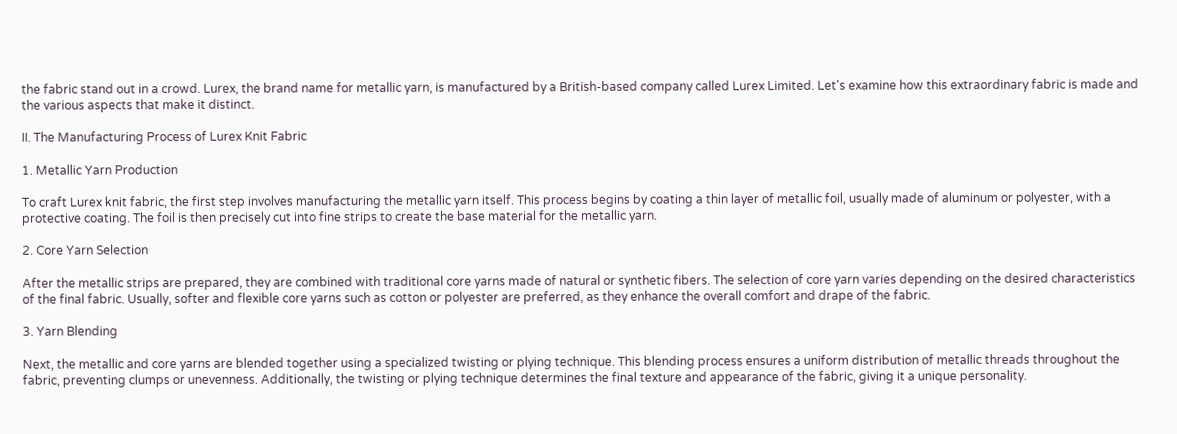the fabric stand out in a crowd. Lurex, the brand name for metallic yarn, is manufactured by a British-based company called Lurex Limited. Let's examine how this extraordinary fabric is made and the various aspects that make it distinct.

II. The Manufacturing Process of Lurex Knit Fabric

1. Metallic Yarn Production

To craft Lurex knit fabric, the first step involves manufacturing the metallic yarn itself. This process begins by coating a thin layer of metallic foil, usually made of aluminum or polyester, with a protective coating. The foil is then precisely cut into fine strips to create the base material for the metallic yarn.

2. Core Yarn Selection

After the metallic strips are prepared, they are combined with traditional core yarns made of natural or synthetic fibers. The selection of core yarn varies depending on the desired characteristics of the final fabric. Usually, softer and flexible core yarns such as cotton or polyester are preferred, as they enhance the overall comfort and drape of the fabric.

3. Yarn Blending

Next, the metallic and core yarns are blended together using a specialized twisting or plying technique. This blending process ensures a uniform distribution of metallic threads throughout the fabric, preventing clumps or unevenness. Additionally, the twisting or plying technique determines the final texture and appearance of the fabric, giving it a unique personality.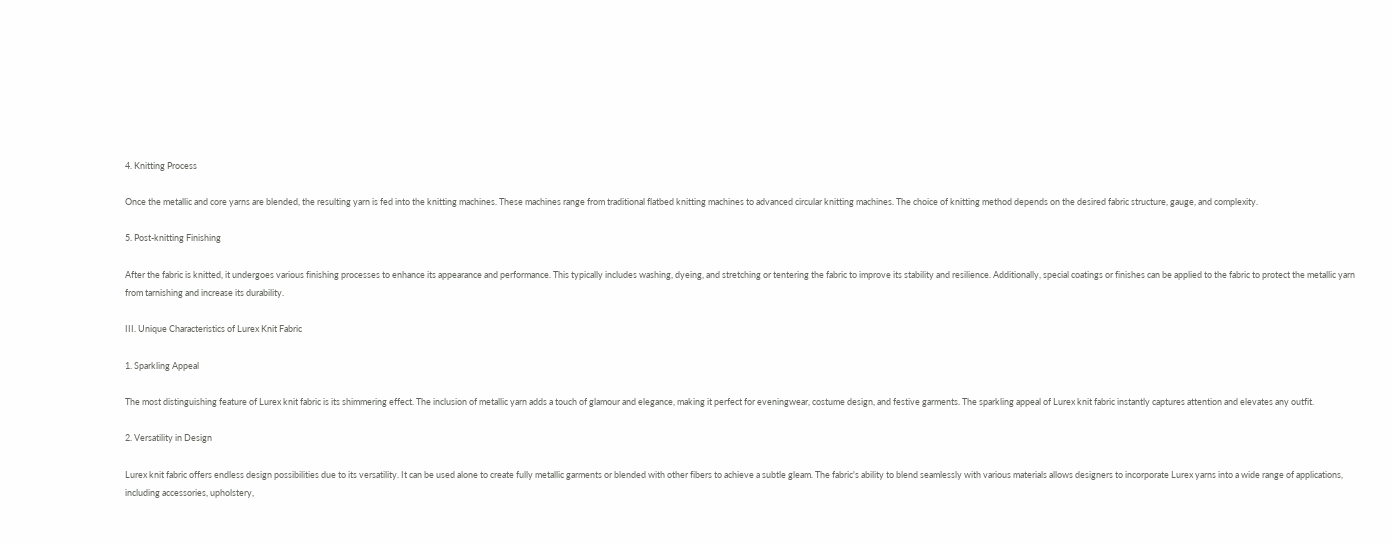4. Knitting Process

Once the metallic and core yarns are blended, the resulting yarn is fed into the knitting machines. These machines range from traditional flatbed knitting machines to advanced circular knitting machines. The choice of knitting method depends on the desired fabric structure, gauge, and complexity.

5. Post-knitting Finishing

After the fabric is knitted, it undergoes various finishing processes to enhance its appearance and performance. This typically includes washing, dyeing, and stretching or tentering the fabric to improve its stability and resilience. Additionally, special coatings or finishes can be applied to the fabric to protect the metallic yarn from tarnishing and increase its durability.

III. Unique Characteristics of Lurex Knit Fabric

1. Sparkling Appeal

The most distinguishing feature of Lurex knit fabric is its shimmering effect. The inclusion of metallic yarn adds a touch of glamour and elegance, making it perfect for eveningwear, costume design, and festive garments. The sparkling appeal of Lurex knit fabric instantly captures attention and elevates any outfit.

2. Versatility in Design

Lurex knit fabric offers endless design possibilities due to its versatility. It can be used alone to create fully metallic garments or blended with other fibers to achieve a subtle gleam. The fabric's ability to blend seamlessly with various materials allows designers to incorporate Lurex yarns into a wide range of applications, including accessories, upholstery,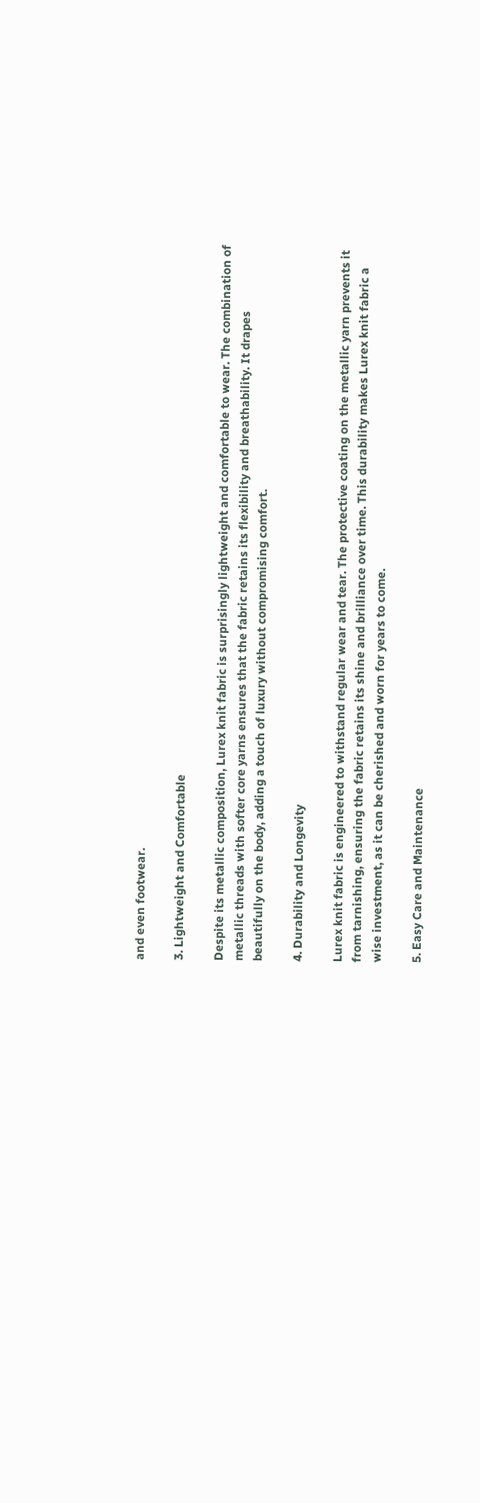and even footwear.

3. Lightweight and Comfortable

Despite its metallic composition, Lurex knit fabric is surprisingly lightweight and comfortable to wear. The combination of metallic threads with softer core yarns ensures that the fabric retains its flexibility and breathability. It drapes beautifully on the body, adding a touch of luxury without compromising comfort.

4. Durability and Longevity

Lurex knit fabric is engineered to withstand regular wear and tear. The protective coating on the metallic yarn prevents it from tarnishing, ensuring the fabric retains its shine and brilliance over time. This durability makes Lurex knit fabric a wise investment, as it can be cherished and worn for years to come.

5. Easy Care and Maintenance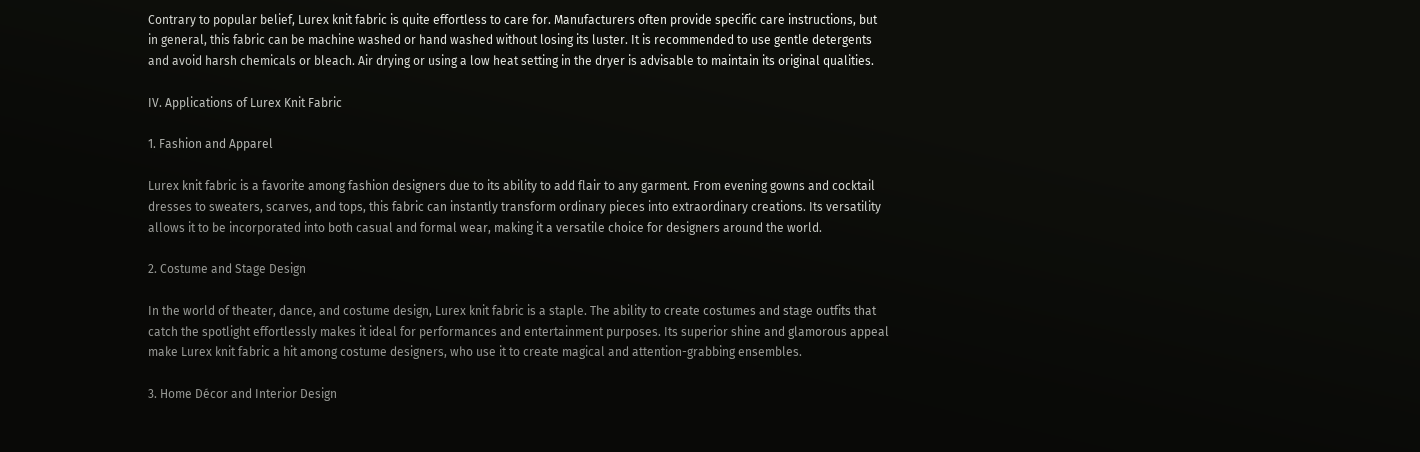Contrary to popular belief, Lurex knit fabric is quite effortless to care for. Manufacturers often provide specific care instructions, but in general, this fabric can be machine washed or hand washed without losing its luster. It is recommended to use gentle detergents and avoid harsh chemicals or bleach. Air drying or using a low heat setting in the dryer is advisable to maintain its original qualities.

IV. Applications of Lurex Knit Fabric

1. Fashion and Apparel

Lurex knit fabric is a favorite among fashion designers due to its ability to add flair to any garment. From evening gowns and cocktail dresses to sweaters, scarves, and tops, this fabric can instantly transform ordinary pieces into extraordinary creations. Its versatility allows it to be incorporated into both casual and formal wear, making it a versatile choice for designers around the world.

2. Costume and Stage Design

In the world of theater, dance, and costume design, Lurex knit fabric is a staple. The ability to create costumes and stage outfits that catch the spotlight effortlessly makes it ideal for performances and entertainment purposes. Its superior shine and glamorous appeal make Lurex knit fabric a hit among costume designers, who use it to create magical and attention-grabbing ensembles.

3. Home Décor and Interior Design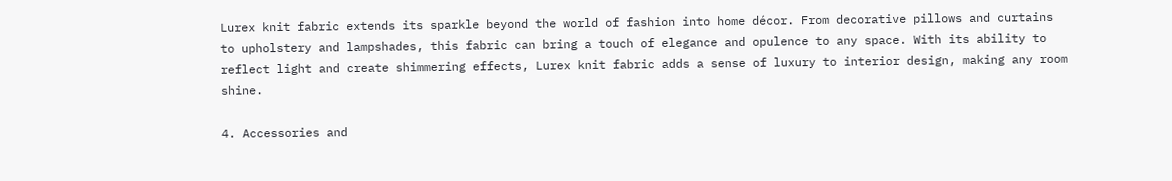Lurex knit fabric extends its sparkle beyond the world of fashion into home décor. From decorative pillows and curtains to upholstery and lampshades, this fabric can bring a touch of elegance and opulence to any space. With its ability to reflect light and create shimmering effects, Lurex knit fabric adds a sense of luxury to interior design, making any room shine.

4. Accessories and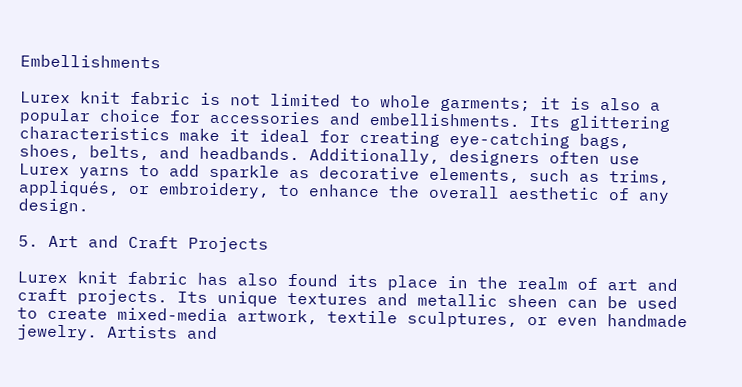Embellishments

Lurex knit fabric is not limited to whole garments; it is also a popular choice for accessories and embellishments. Its glittering characteristics make it ideal for creating eye-catching bags, shoes, belts, and headbands. Additionally, designers often use Lurex yarns to add sparkle as decorative elements, such as trims, appliqués, or embroidery, to enhance the overall aesthetic of any design.

5. Art and Craft Projects

Lurex knit fabric has also found its place in the realm of art and craft projects. Its unique textures and metallic sheen can be used to create mixed-media artwork, textile sculptures, or even handmade jewelry. Artists and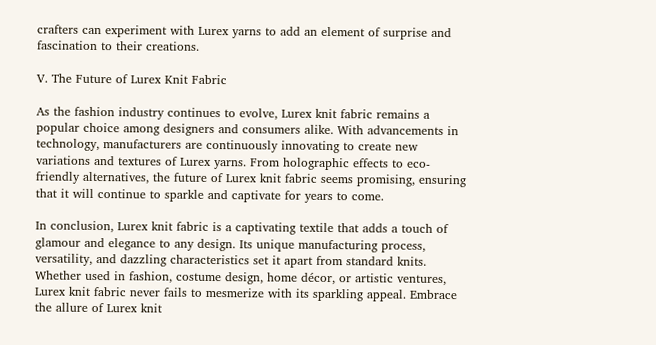crafters can experiment with Lurex yarns to add an element of surprise and fascination to their creations.

V. The Future of Lurex Knit Fabric

As the fashion industry continues to evolve, Lurex knit fabric remains a popular choice among designers and consumers alike. With advancements in technology, manufacturers are continuously innovating to create new variations and textures of Lurex yarns. From holographic effects to eco-friendly alternatives, the future of Lurex knit fabric seems promising, ensuring that it will continue to sparkle and captivate for years to come.

In conclusion, Lurex knit fabric is a captivating textile that adds a touch of glamour and elegance to any design. Its unique manufacturing process, versatility, and dazzling characteristics set it apart from standard knits. Whether used in fashion, costume design, home décor, or artistic ventures, Lurex knit fabric never fails to mesmerize with its sparkling appeal. Embrace the allure of Lurex knit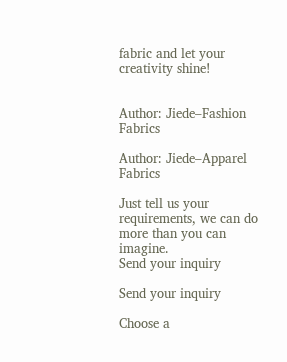fabric and let your creativity shine!


Author: Jiede–Fashion Fabrics

Author: Jiede–Apparel Fabrics

Just tell us your requirements, we can do more than you can imagine.
Send your inquiry

Send your inquiry

Choose a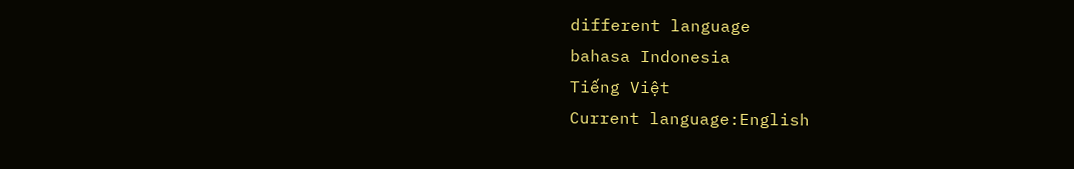different language
bahasa Indonesia
Tiếng Việt
Current language:English